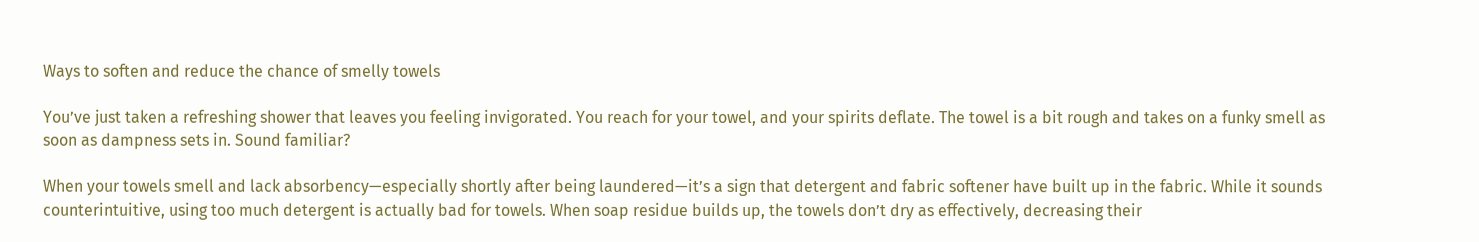Ways to soften and reduce the chance of smelly towels

You’ve just taken a refreshing shower that leaves you feeling invigorated. You reach for your towel, and your spirits deflate. The towel is a bit rough and takes on a funky smell as soon as dampness sets in. Sound familiar?

When your towels smell and lack absorbency—especially shortly after being laundered—it’s a sign that detergent and fabric softener have built up in the fabric. While it sounds counterintuitive, using too much detergent is actually bad for towels. When soap residue builds up, the towels don’t dry as effectively, decreasing their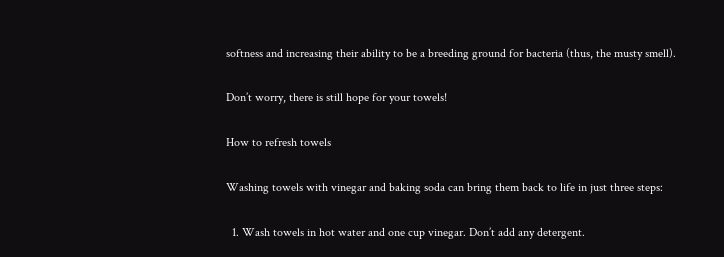softness and increasing their ability to be a breeding ground for bacteria (thus, the musty smell).

Don’t worry, there is still hope for your towels!

How to refresh towels

Washing towels with vinegar and baking soda can bring them back to life in just three steps:

  1. Wash towels in hot water and one cup vinegar. Don’t add any detergent.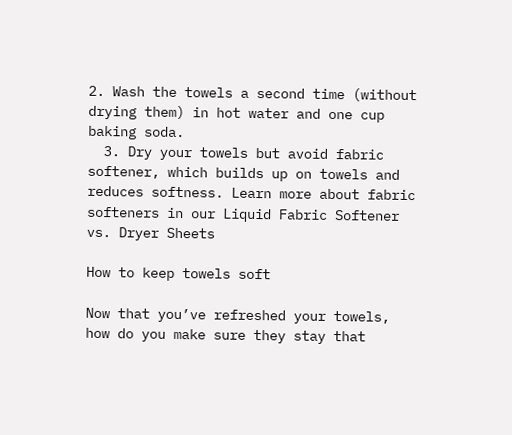2. Wash the towels a second time (without drying them) in hot water and one cup baking soda.
  3. Dry your towels but avoid fabric softener, which builds up on towels and reduces softness. Learn more about fabric softeners in our Liquid Fabric Softener vs. Dryer Sheets

How to keep towels soft

Now that you’ve refreshed your towels, how do you make sure they stay that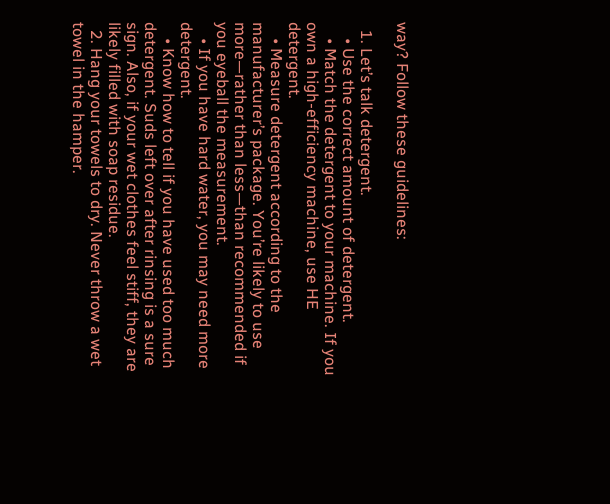way? Follow these guidelines:

  1. Let’s talk detergent.
    • Use the correct amount of detergent.
    • Match the detergent to your machine. If you own a high-efficiency machine, use HE detergent.
    • Measure detergent according to the manufacturer’s package. You’re likely to use more—rather than less—than recommended if you eyeball the measurement.
    • If you have hard water, you may need more detergent.
    • Know how to tell if you have used too much detergent. Suds left over after rinsing is a sure sign. Also, if your wet clothes feel stiff, they are likely filled with soap residue.
  2. Hang your towels to dry. Never throw a wet towel in the hamper.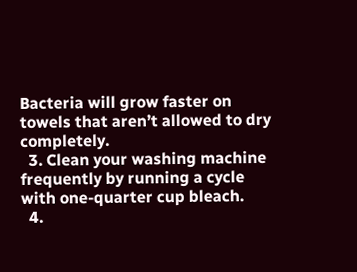Bacteria will grow faster on towels that aren’t allowed to dry completely.
  3. Clean your washing machine frequently by running a cycle with one-quarter cup bleach.
  4.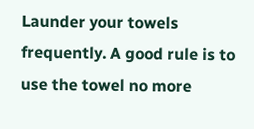Launder your towels frequently. A good rule is to use the towel no more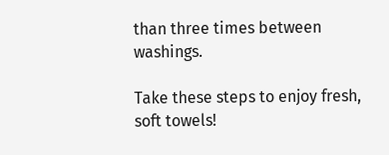than three times between washings.

Take these steps to enjoy fresh, soft towels!